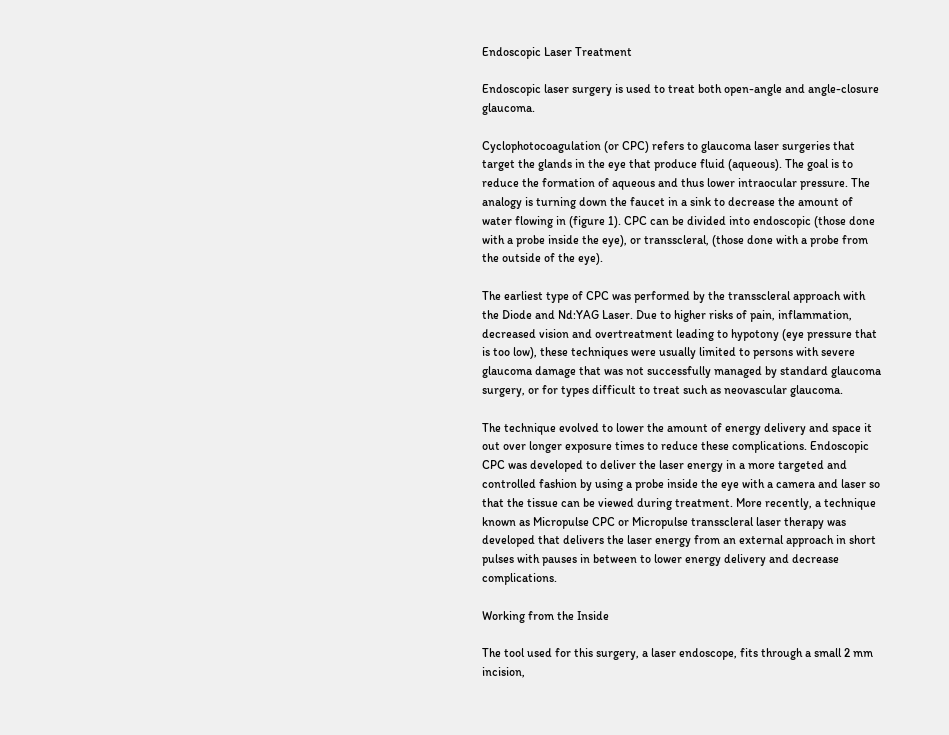Endoscopic Laser Treatment

Endoscopic laser surgery is used to treat both open-angle and angle-closure glaucoma.

Cyclophotocoagulation (or CPC) refers to glaucoma laser surgeries that target the glands in the eye that produce fluid (aqueous). The goal is to reduce the formation of aqueous and thus lower intraocular pressure. The analogy is turning down the faucet in a sink to decrease the amount of water flowing in (figure 1). CPC can be divided into endoscopic (those done with a probe inside the eye), or transscleral, (those done with a probe from the outside of the eye).

The earliest type of CPC was performed by the transscleral approach with the Diode and Nd:YAG Laser. Due to higher risks of pain, inflammation, decreased vision and overtreatment leading to hypotony (eye pressure that is too low), these techniques were usually limited to persons with severe glaucoma damage that was not successfully managed by standard glaucoma surgery, or for types difficult to treat such as neovascular glaucoma.

The technique evolved to lower the amount of energy delivery and space it out over longer exposure times to reduce these complications. Endoscopic CPC was developed to deliver the laser energy in a more targeted and controlled fashion by using a probe inside the eye with a camera and laser so that the tissue can be viewed during treatment. More recently, a technique known as Micropulse CPC or Micropulse transscleral laser therapy was developed that delivers the laser energy from an external approach in short pulses with pauses in between to lower energy delivery and decrease complications.

Working from the Inside

The tool used for this surgery, a laser endoscope, fits through a small 2 mm incision,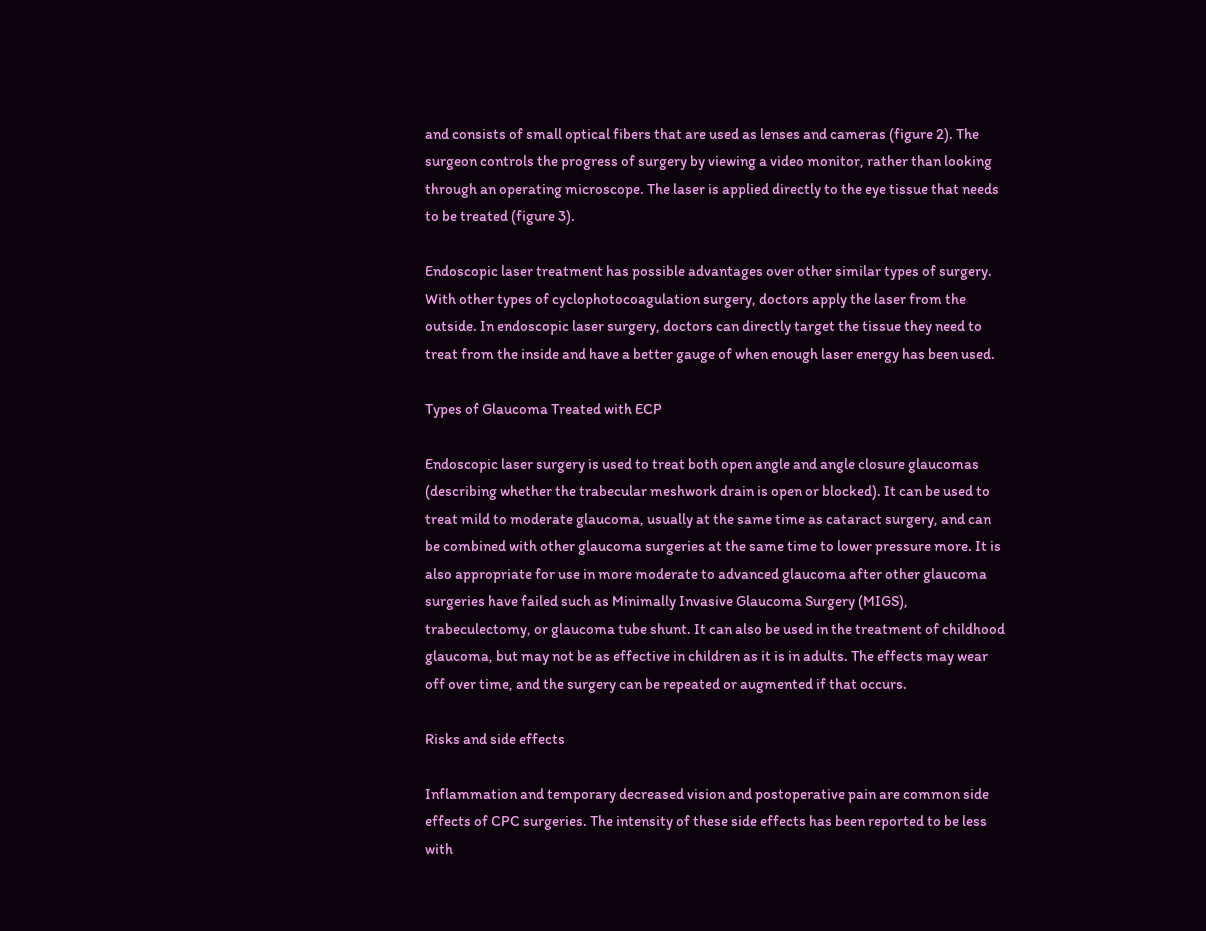and consists of small optical fibers that are used as lenses and cameras (figure 2). The surgeon controls the progress of surgery by viewing a video monitor, rather than looking through an operating microscope. The laser is applied directly to the eye tissue that needs to be treated (figure 3).

Endoscopic laser treatment has possible advantages over other similar types of surgery. With other types of cyclophotocoagulation surgery, doctors apply the laser from the outside. In endoscopic laser surgery, doctors can directly target the tissue they need to treat from the inside and have a better gauge of when enough laser energy has been used.

Types of Glaucoma Treated with ECP

Endoscopic laser surgery is used to treat both open angle and angle closure glaucomas (describing whether the trabecular meshwork drain is open or blocked). It can be used to treat mild to moderate glaucoma, usually at the same time as cataract surgery, and can be combined with other glaucoma surgeries at the same time to lower pressure more. It is also appropriate for use in more moderate to advanced glaucoma after other glaucoma surgeries have failed such as Minimally Invasive Glaucoma Surgery (MIGS), trabeculectomy, or glaucoma tube shunt. It can also be used in the treatment of childhood glaucoma, but may not be as effective in children as it is in adults. The effects may wear off over time, and the surgery can be repeated or augmented if that occurs.

Risks and side effects

Inflammation and temporary decreased vision and postoperative pain are common side effects of CPC surgeries. The intensity of these side effects has been reported to be less with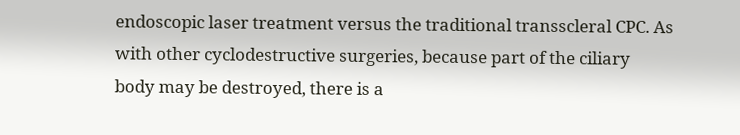endoscopic laser treatment versus the traditional transscleral CPC. As with other cyclodestructive surgeries, because part of the ciliary body may be destroyed, there is a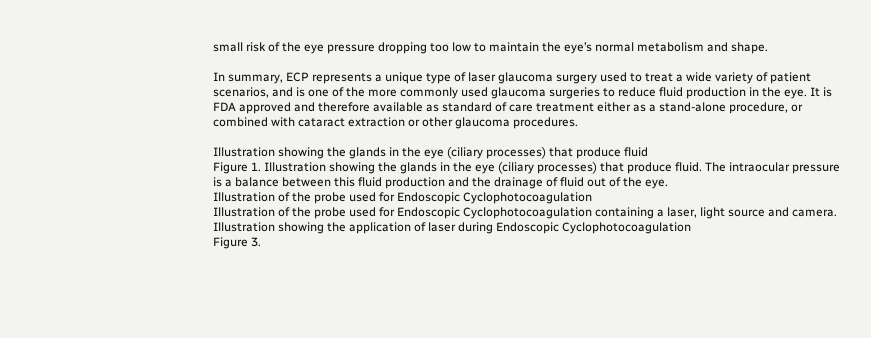small risk of the eye pressure dropping too low to maintain the eye’s normal metabolism and shape.

In summary, ECP represents a unique type of laser glaucoma surgery used to treat a wide variety of patient scenarios, and is one of the more commonly used glaucoma surgeries to reduce fluid production in the eye. It is FDA approved and therefore available as standard of care treatment either as a stand-alone procedure, or combined with cataract extraction or other glaucoma procedures.

Illustration showing the glands in the eye (ciliary processes) that produce fluid
Figure 1. Illustration showing the glands in the eye (ciliary processes) that produce fluid. The intraocular pressure is a balance between this fluid production and the drainage of fluid out of the eye.
Illustration of the probe used for Endoscopic Cyclophotocoagulation
Illustration of the probe used for Endoscopic Cyclophotocoagulation containing a laser, light source and camera.
Illustration showing the application of laser during Endoscopic Cyclophotocoagulation
Figure 3.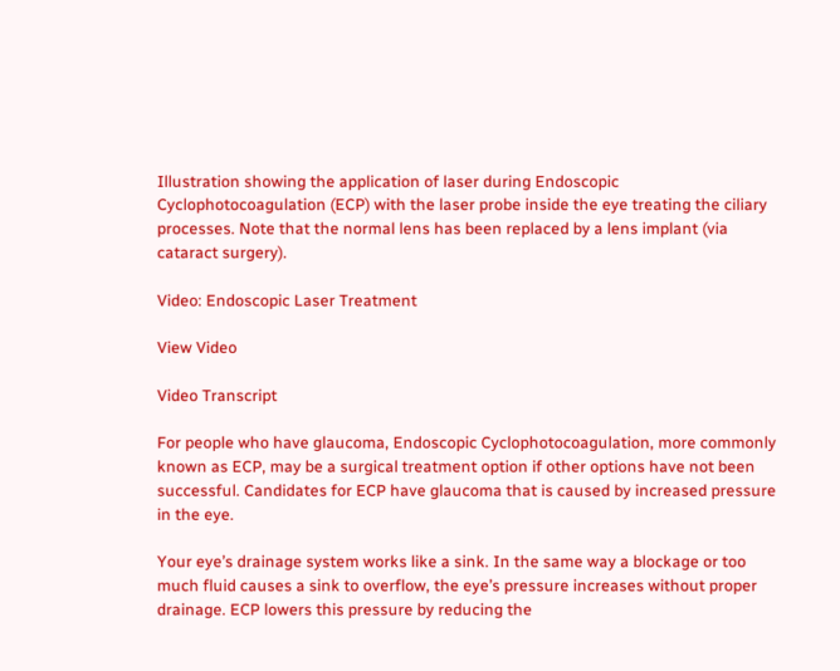Illustration showing the application of laser during Endoscopic Cyclophotocoagulation (ECP) with the laser probe inside the eye treating the ciliary processes. Note that the normal lens has been replaced by a lens implant (via cataract surgery).

Video: Endoscopic Laser Treatment

View Video

Video Transcript

For people who have glaucoma, Endoscopic Cyclophotocoagulation, more commonly known as ECP, may be a surgical treatment option if other options have not been successful. Candidates for ECP have glaucoma that is caused by increased pressure in the eye.

Your eye’s drainage system works like a sink. In the same way a blockage or too much fluid causes a sink to overflow, the eye’s pressure increases without proper drainage. ECP lowers this pressure by reducing the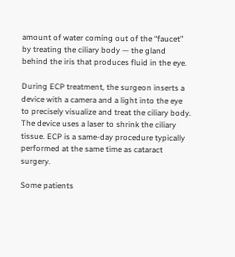amount of water coming out of the “faucet” by treating the ciliary body — the gland behind the iris that produces fluid in the eye.

During ECP treatment, the surgeon inserts a device with a camera and a light into the eye to precisely visualize and treat the ciliary body. The device uses a laser to shrink the ciliary tissue. ECP is a same-day procedure typically performed at the same time as cataract surgery.

Some patients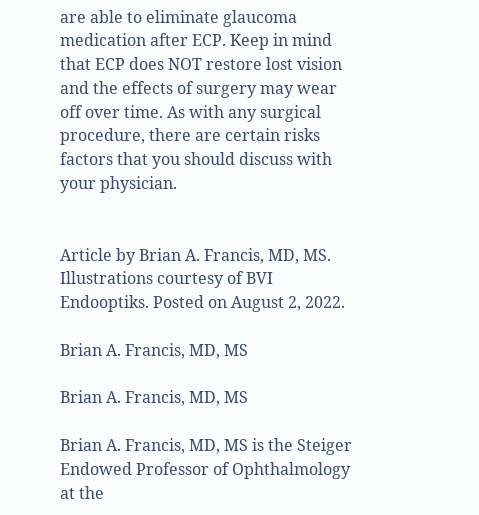are able to eliminate glaucoma medication after ECP. Keep in mind that ECP does NOT restore lost vision and the effects of surgery may wear off over time. As with any surgical procedure, there are certain risks factors that you should discuss with your physician.


Article by Brian A. Francis, MD, MS. Illustrations courtesy of BVI Endooptiks. Posted on August 2, 2022.

Brian A. Francis, MD, MS

Brian A. Francis, MD, MS

Brian A. Francis, MD, MS is the Steiger Endowed Professor of Ophthalmology at the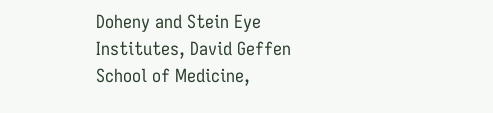Doheny and Stein Eye Institutes, David Geffen School of Medicine,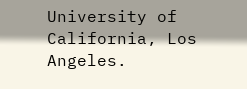University of California, Los Angeles.